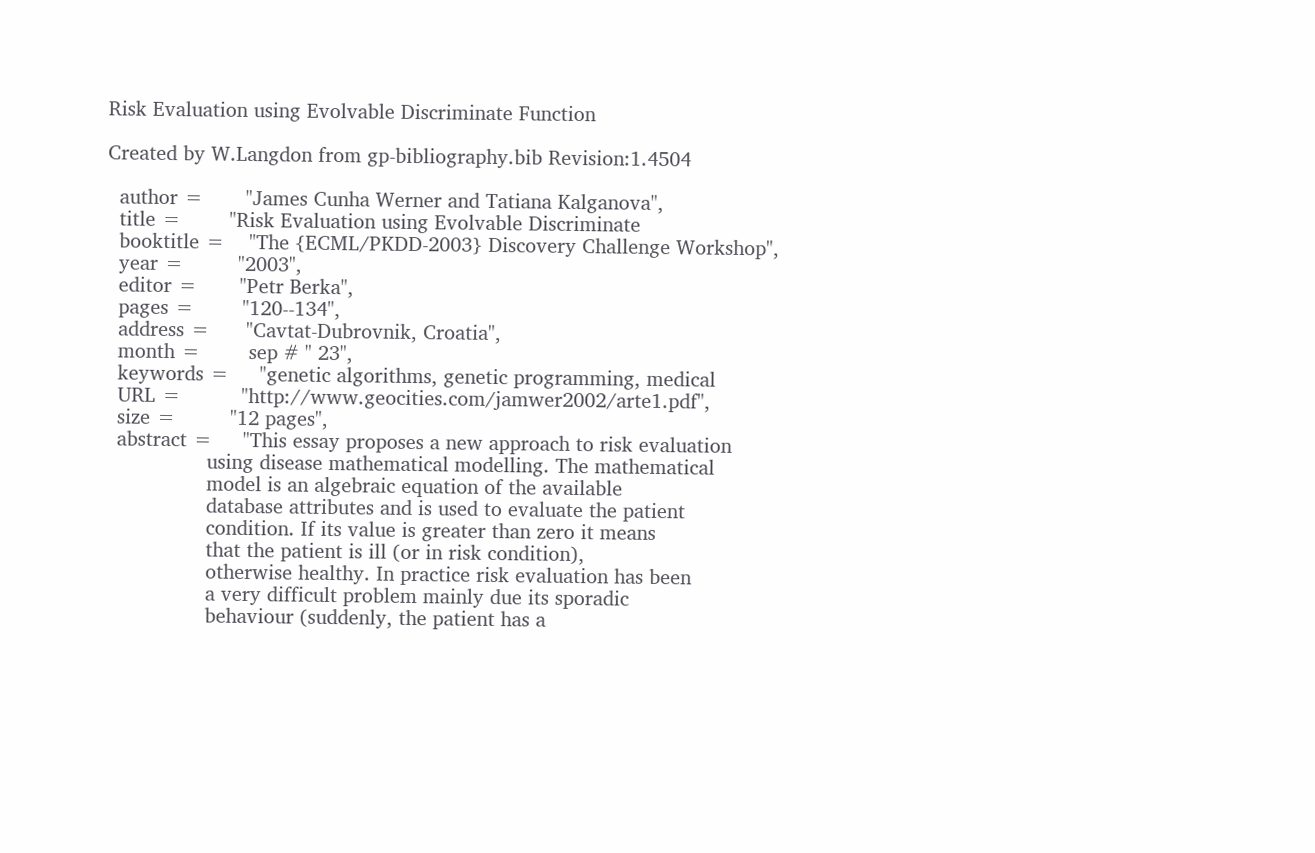Risk Evaluation using Evolvable Discriminate Function

Created by W.Langdon from gp-bibliography.bib Revision:1.4504

  author =       "James Cunha Werner and Tatiana Kalganova",
  title =        "Risk Evaluation using Evolvable Discriminate
  booktitle =    "The {ECML/PKDD-2003} Discovery Challenge Workshop",
  year =         "2003",
  editor =       "Petr Berka",
  pages =        "120--134",
  address =      "Cavtat-Dubrovnik, Croatia",
  month =        sep # " 23",
  keywords =     "genetic algorithms, genetic programming, medical
  URL =          "http://www.geocities.com/jamwer2002/arte1.pdf",
  size =         "12 pages",
  abstract =     "This essay proposes a new approach to risk evaluation
                 using disease mathematical modelling. The mathematical
                 model is an algebraic equation of the available
                 database attributes and is used to evaluate the patient
                 condition. If its value is greater than zero it means
                 that the patient is ill (or in risk condition),
                 otherwise healthy. In practice risk evaluation has been
                 a very difficult problem mainly due its sporadic
                 behaviour (suddenly, the patient has a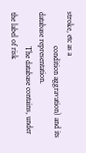stroke, etc as a
                 condition aggravation) and its database representation.
                 The database contains, under the label of risk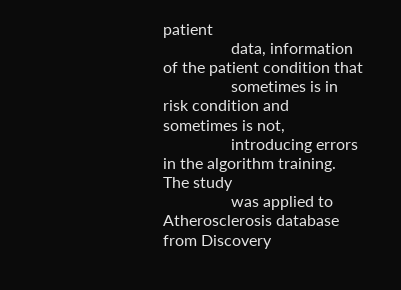patient
                 data, information of the patient condition that
                 sometimes is in risk condition and sometimes is not,
                 introducing errors in the algorithm training. The study
                 was applied to Atherosclerosis database from Discovery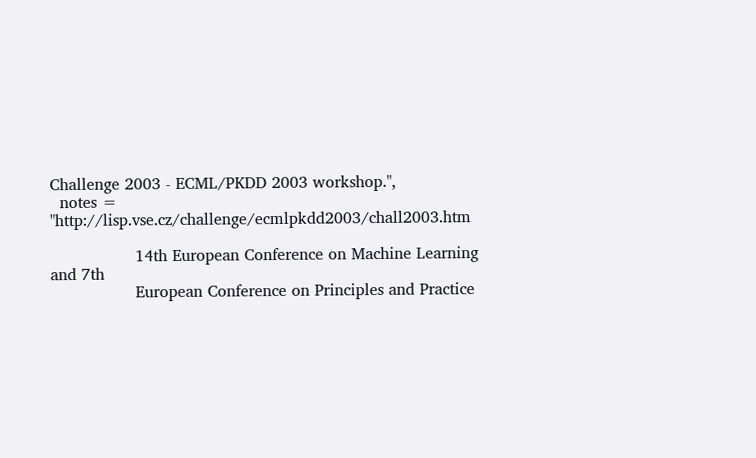Challenge 2003 - ECML/PKDD 2003 workshop.",
  notes =        "http://lisp.vse.cz/challenge/ecmlpkdd2003/chall2003.htm

                 14th European Conference on Machine Learning and 7th
                 European Conference on Principles and Practice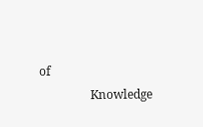of
                 Knowledge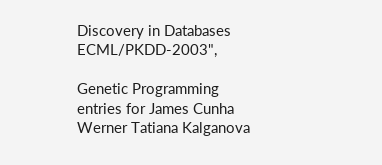Discovery in Databases ECML/PKDD-2003",

Genetic Programming entries for James Cunha Werner Tatiana Kalganova